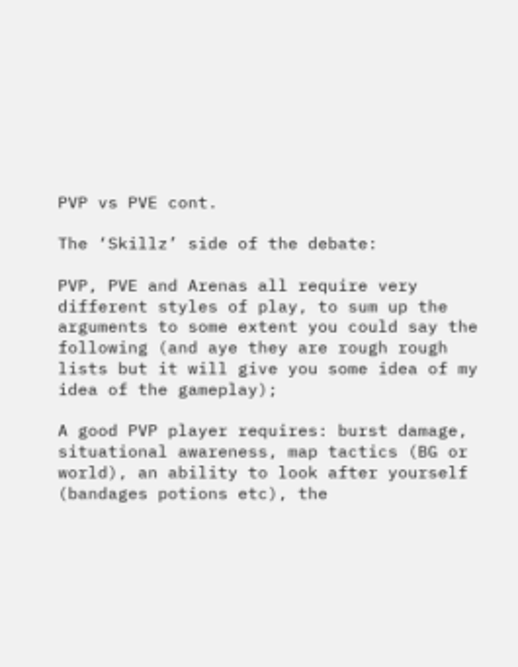PVP vs PVE cont.

The ‘Skillz’ side of the debate:

PVP, PVE and Arenas all require very different styles of play, to sum up the arguments to some extent you could say the following (and aye they are rough rough lists but it will give you some idea of my idea of the gameplay);

A good PVP player requires: burst damage, situational awareness, map tactics (BG or world), an ability to look after yourself (bandages potions etc), the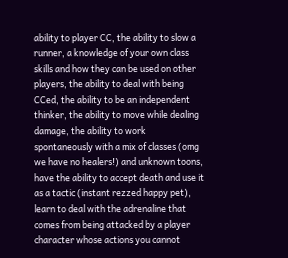ability to player CC, the ability to slow a runner, a knowledge of your own class skills and how they can be used on other players, the ability to deal with being CCed, the ability to be an independent thinker, the ability to move while dealing damage, the ability to work spontaneously with a mix of classes (omg we have no healers!) and unknown toons, have the ability to accept death and use it as a tactic (instant rezzed happy pet), learn to deal with the adrenaline that comes from being attacked by a player character whose actions you cannot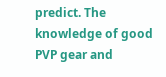predict. The knowledge of good PVP gear and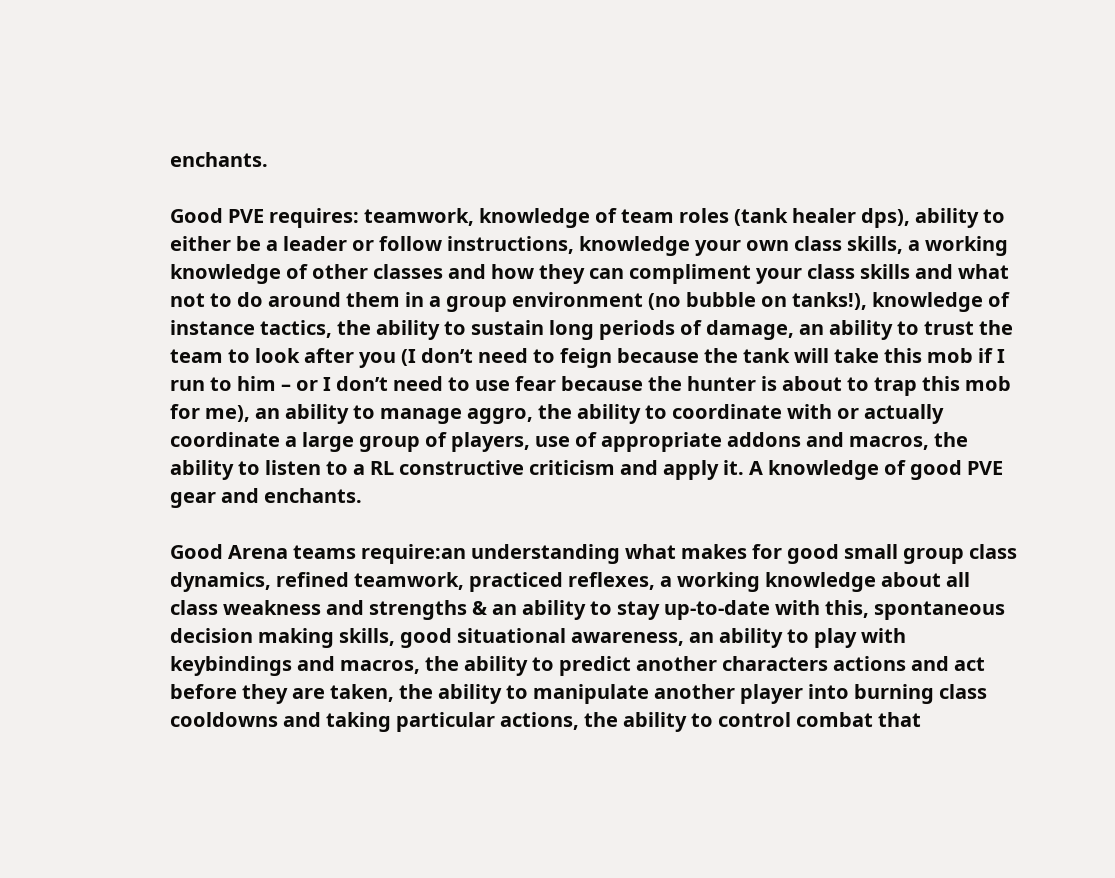enchants.

Good PVE requires: teamwork, knowledge of team roles (tank healer dps), ability to either be a leader or follow instructions, knowledge your own class skills, a working knowledge of other classes and how they can compliment your class skills and what not to do around them in a group environment (no bubble on tanks!), knowledge of instance tactics, the ability to sustain long periods of damage, an ability to trust the team to look after you (I don’t need to feign because the tank will take this mob if I run to him – or I don’t need to use fear because the hunter is about to trap this mob for me), an ability to manage aggro, the ability to coordinate with or actually coordinate a large group of players, use of appropriate addons and macros, the ability to listen to a RL constructive criticism and apply it. A knowledge of good PVE gear and enchants.

Good Arena teams require:an understanding what makes for good small group class dynamics, refined teamwork, practiced reflexes, a working knowledge about all class weakness and strengths & an ability to stay up-to-date with this, spontaneous decision making skills, good situational awareness, an ability to play with keybindings and macros, the ability to predict another characters actions and act before they are taken, the ability to manipulate another player into burning class cooldowns and taking particular actions, the ability to control combat that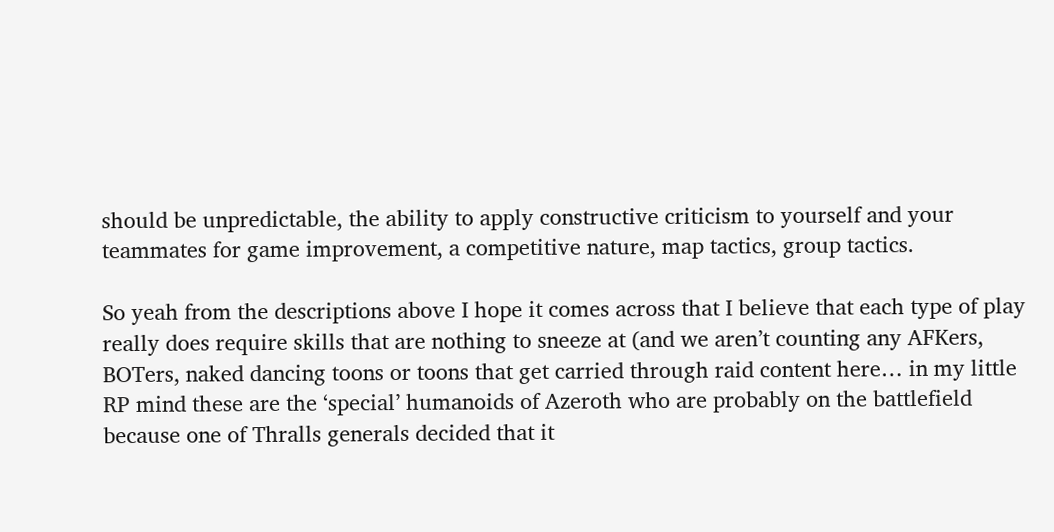should be unpredictable, the ability to apply constructive criticism to yourself and your teammates for game improvement, a competitive nature, map tactics, group tactics.

So yeah from the descriptions above I hope it comes across that I believe that each type of play really does require skills that are nothing to sneeze at (and we aren’t counting any AFKers, BOTers, naked dancing toons or toons that get carried through raid content here… in my little RP mind these are the ‘special’ humanoids of Azeroth who are probably on the battlefield because one of Thralls generals decided that it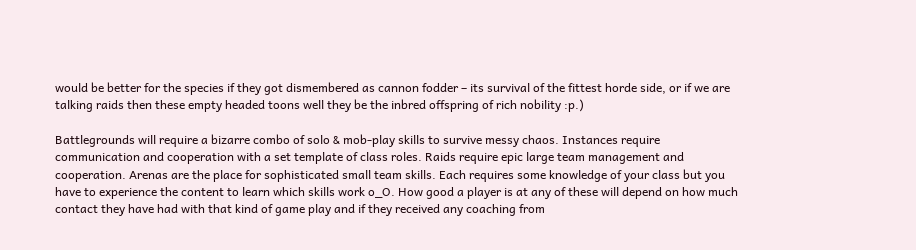would be better for the species if they got dismembered as cannon fodder – its survival of the fittest horde side, or if we are talking raids then these empty headed toons well they be the inbred offspring of rich nobility :p.)

Battlegrounds will require a bizarre combo of solo & mob-play skills to survive messy chaos. Instances require communication and cooperation with a set template of class roles. Raids require epic large team management and cooperation. Arenas are the place for sophisticated small team skills. Each requires some knowledge of your class but you have to experience the content to learn which skills work o_O. How good a player is at any of these will depend on how much contact they have had with that kind of game play and if they received any coaching from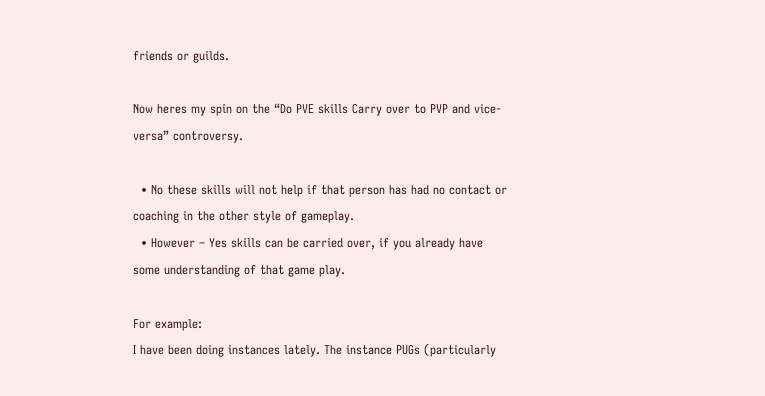friends or guilds.

Now heres my spin on the “Do PVE skills Carry over to PVP and vice-versa” controversy.

  • No these skills will not help if that person has had no contact or coaching in the other style of gameplay.
  • However – Yes skills can be carried over, if you already have some understanding of that game play.

For example:
I have been doing instances lately. The instance PUGs (particularly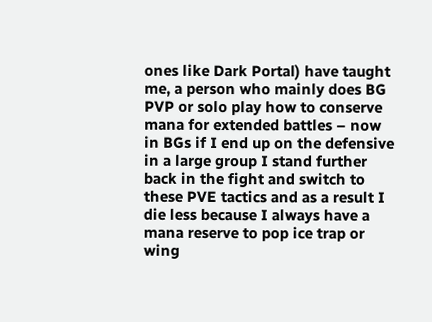ones like Dark Portal) have taught me, a person who mainly does BG PVP or solo play how to conserve mana for extended battles – now in BGs if I end up on the defensive in a large group I stand further back in the fight and switch to these PVE tactics and as a result I die less because I always have a mana reserve to pop ice trap or wing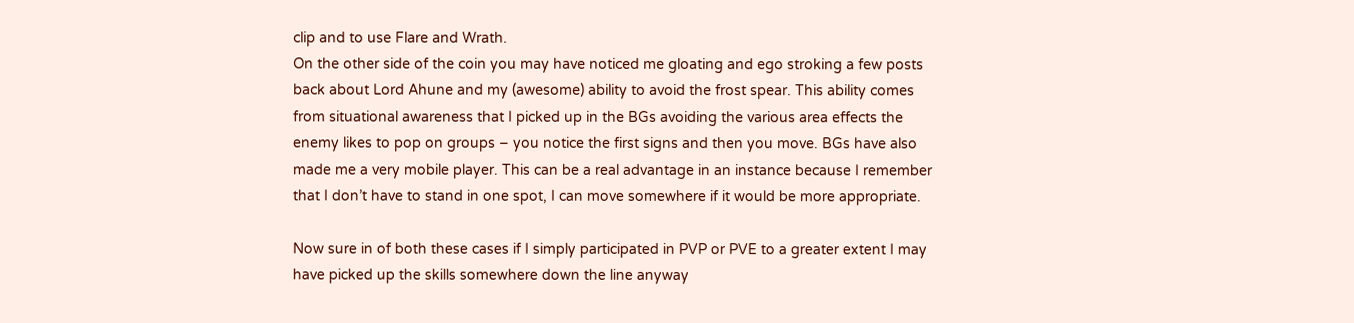clip and to use Flare and Wrath.
On the other side of the coin you may have noticed me gloating and ego stroking a few posts back about Lord Ahune and my (awesome) ability to avoid the frost spear. This ability comes from situational awareness that I picked up in the BGs avoiding the various area effects the enemy likes to pop on groups – you notice the first signs and then you move. BGs have also made me a very mobile player. This can be a real advantage in an instance because I remember that I don’t have to stand in one spot, I can move somewhere if it would be more appropriate.

Now sure in of both these cases if I simply participated in PVP or PVE to a greater extent I may have picked up the skills somewhere down the line anyway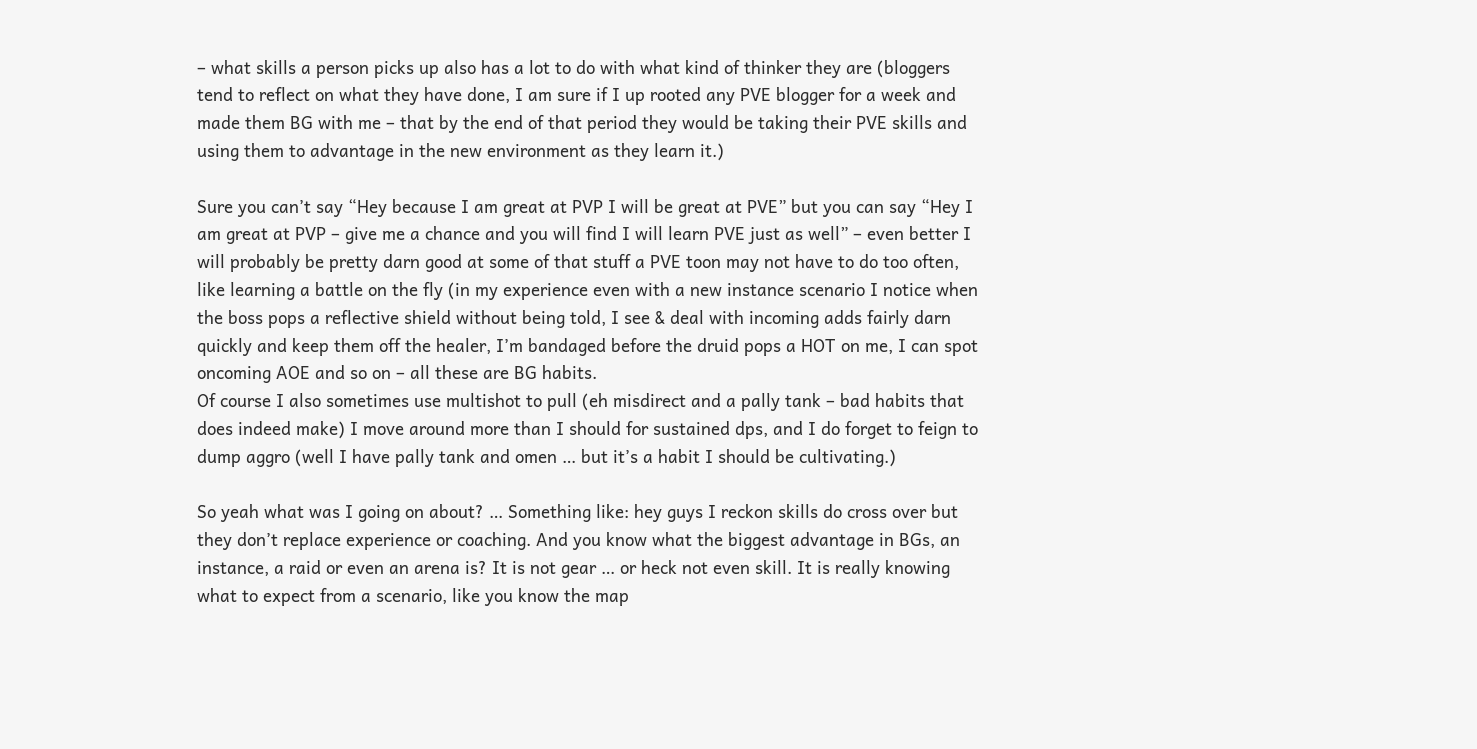– what skills a person picks up also has a lot to do with what kind of thinker they are (bloggers tend to reflect on what they have done, I am sure if I up rooted any PVE blogger for a week and made them BG with me – that by the end of that period they would be taking their PVE skills and using them to advantage in the new environment as they learn it.)

Sure you can’t say “Hey because I am great at PVP I will be great at PVE” but you can say “Hey I am great at PVP – give me a chance and you will find I will learn PVE just as well” – even better I will probably be pretty darn good at some of that stuff a PVE toon may not have to do too often, like learning a battle on the fly (in my experience even with a new instance scenario I notice when the boss pops a reflective shield without being told, I see & deal with incoming adds fairly darn quickly and keep them off the healer, I’m bandaged before the druid pops a HOT on me, I can spot oncoming AOE and so on – all these are BG habits.
Of course I also sometimes use multishot to pull (eh misdirect and a pally tank – bad habits that does indeed make) I move around more than I should for sustained dps, and I do forget to feign to dump aggro (well I have pally tank and omen … but it’s a habit I should be cultivating.)

So yeah what was I going on about? … Something like: hey guys I reckon skills do cross over but they don’t replace experience or coaching. And you know what the biggest advantage in BGs, an instance, a raid or even an arena is? It is not gear … or heck not even skill. It is really knowing what to expect from a scenario, like you know the map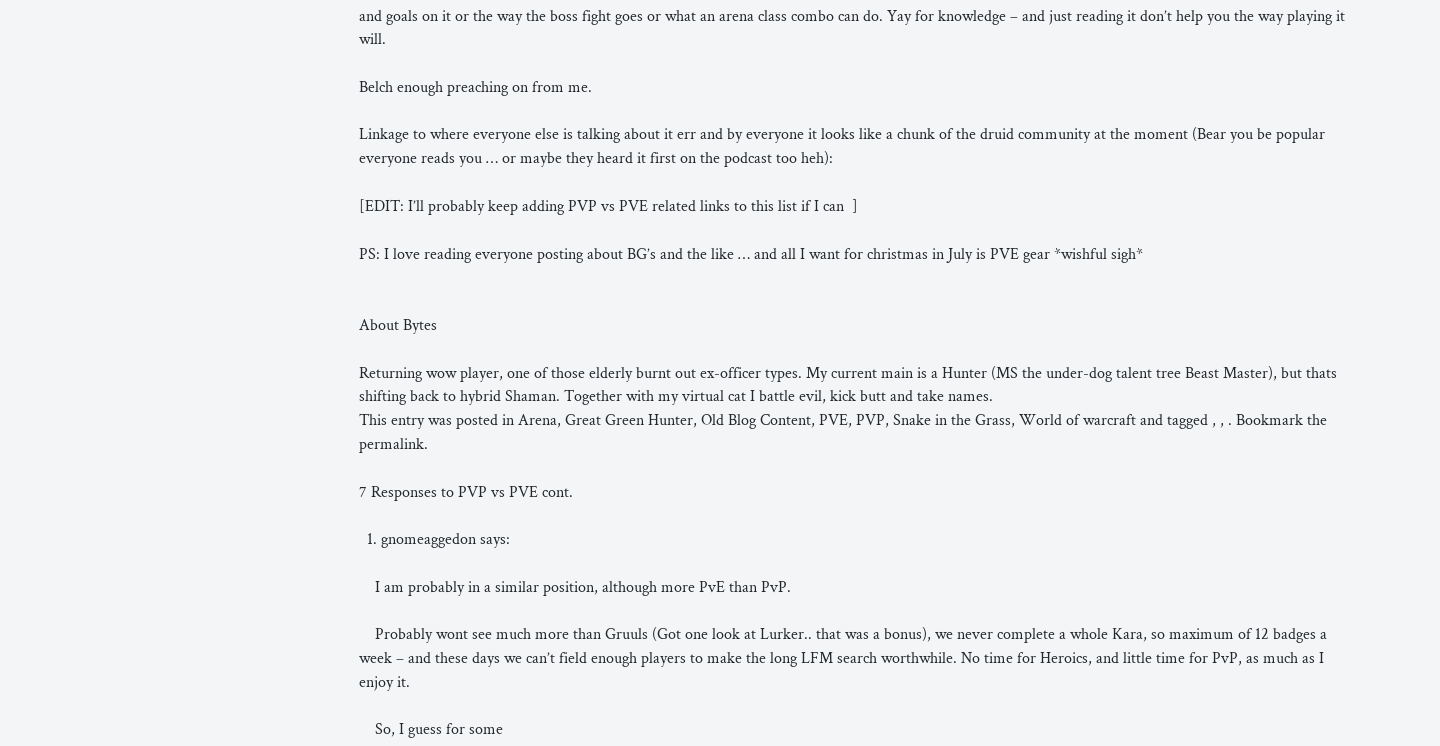and goals on it or the way the boss fight goes or what an arena class combo can do. Yay for knowledge – and just reading it don’t help you the way playing it will.

Belch enough preaching on from me.

Linkage to where everyone else is talking about it err and by everyone it looks like a chunk of the druid community at the moment (Bear you be popular everyone reads you … or maybe they heard it first on the podcast too heh):

[EDIT: I’ll probably keep adding PVP vs PVE related links to this list if I can  ]

PS: I love reading everyone posting about BG’s and the like … and all I want for christmas in July is PVE gear *wishful sigh*


About Bytes

Returning wow player, one of those elderly burnt out ex-officer types. My current main is a Hunter (MS the under-dog talent tree Beast Master), but thats shifting back to hybrid Shaman. Together with my virtual cat I battle evil, kick butt and take names.
This entry was posted in Arena, Great Green Hunter, Old Blog Content, PVE, PVP, Snake in the Grass, World of warcraft and tagged , , . Bookmark the permalink.

7 Responses to PVP vs PVE cont.

  1. gnomeaggedon says:

    I am probably in a similar position, although more PvE than PvP.

    Probably wont see much more than Gruuls (Got one look at Lurker.. that was a bonus), we never complete a whole Kara, so maximum of 12 badges a week – and these days we can’t field enough players to make the long LFM search worthwhile. No time for Heroics, and little time for PvP, as much as I enjoy it.

    So, I guess for some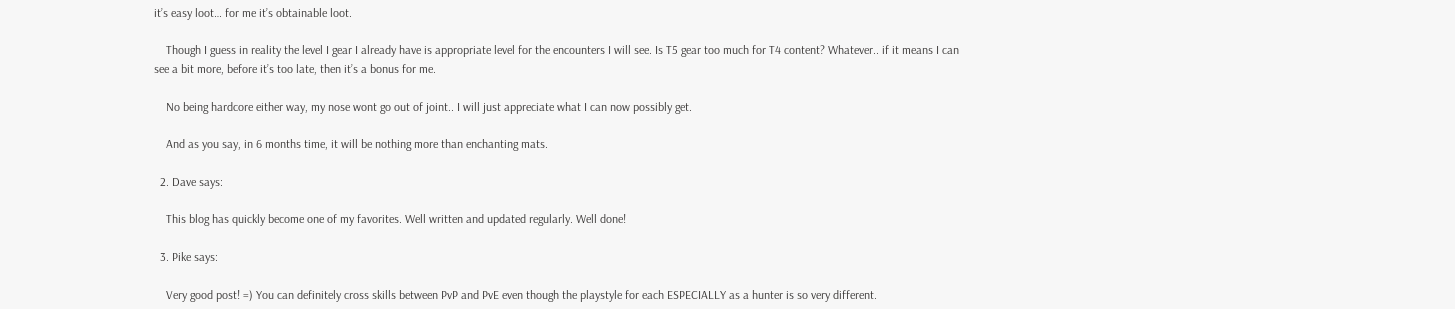it’s easy loot… for me it’s obtainable loot.

    Though I guess in reality the level I gear I already have is appropriate level for the encounters I will see. Is T5 gear too much for T4 content? Whatever.. if it means I can see a bit more, before it’s too late, then it’s a bonus for me.

    No being hardcore either way, my nose wont go out of joint.. I will just appreciate what I can now possibly get.

    And as you say, in 6 months time, it will be nothing more than enchanting mats.

  2. Dave says:

    This blog has quickly become one of my favorites. Well written and updated regularly. Well done!

  3. Pike says:

    Very good post! =) You can definitely cross skills between PvP and PvE even though the playstyle for each ESPECIALLY as a hunter is so very different.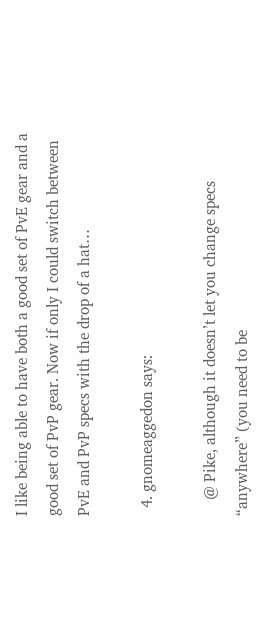I like being able to have both a good set of PvE gear and a good set of PvP gear. Now if only I could switch between PvE and PvP specs with the drop of a hat…

  4. gnomeaggedon says:

    @ Pike, although it doesn’t let you change specs “anywhere” (you need to be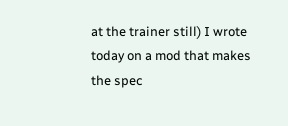at the trainer still) I wrote today on a mod that makes the spec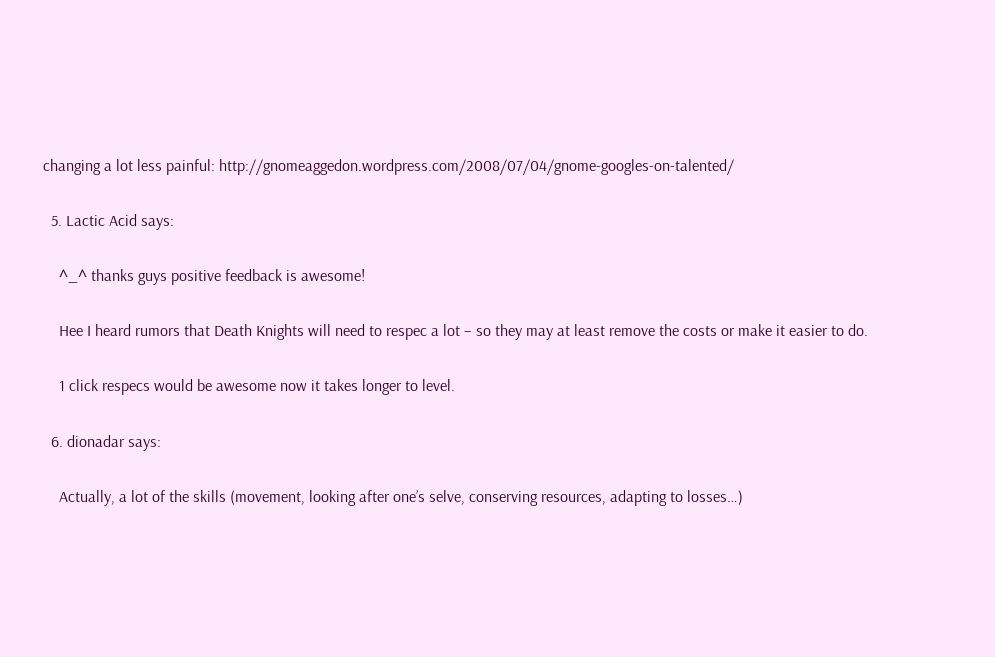changing a lot less painful: http://gnomeaggedon.wordpress.com/2008/07/04/gnome-googles-on-talented/

  5. Lactic Acid says:

    ^_^ thanks guys positive feedback is awesome!

    Hee I heard rumors that Death Knights will need to respec a lot – so they may at least remove the costs or make it easier to do.

    1 click respecs would be awesome now it takes longer to level.

  6. dionadar says:

    Actually, a lot of the skills (movement, looking after one’s selve, conserving resources, adapting to losses…)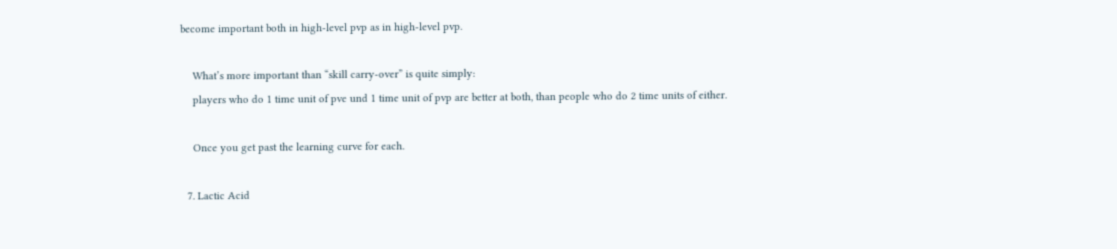become important both in high-level pvp as in high-level pvp.

    What’s more important than “skill carry-over” is quite simply:
    players who do 1 time unit of pve und 1 time unit of pvp are better at both, than people who do 2 time units of either.

    Once you get past the learning curve for each.

  7. Lactic Acid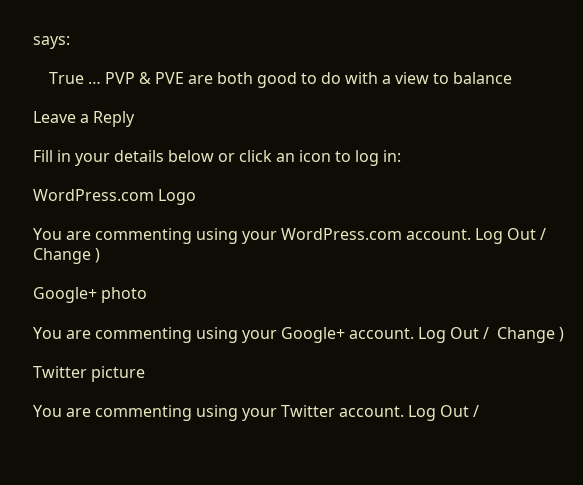says:

    True … PVP & PVE are both good to do with a view to balance

Leave a Reply

Fill in your details below or click an icon to log in:

WordPress.com Logo

You are commenting using your WordPress.com account. Log Out /  Change )

Google+ photo

You are commenting using your Google+ account. Log Out /  Change )

Twitter picture

You are commenting using your Twitter account. Log Out /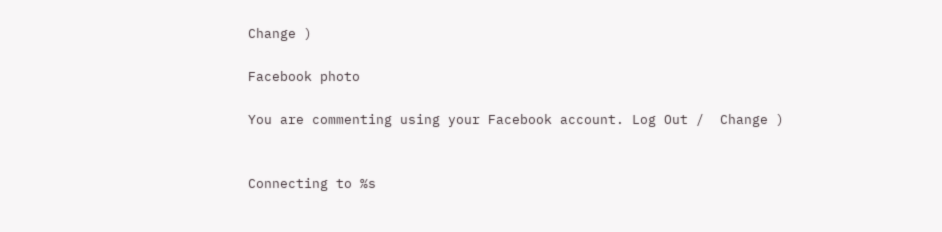Change )

Facebook photo

You are commenting using your Facebook account. Log Out /  Change )


Connecting to %s